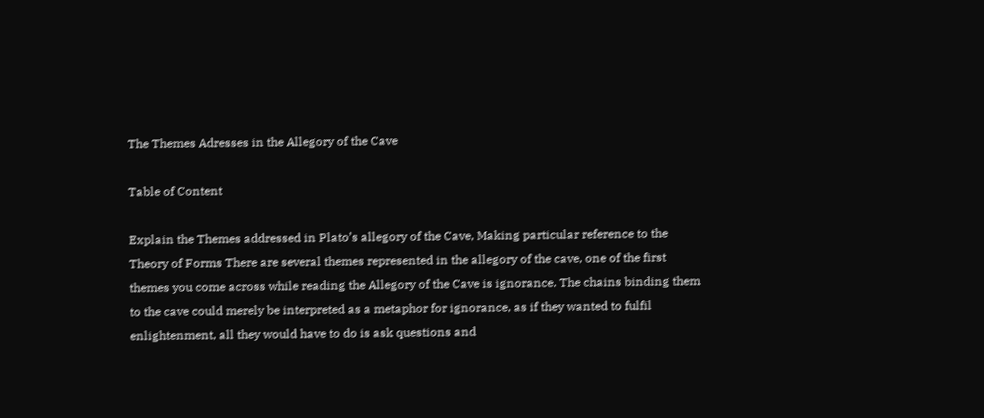The Themes Adresses in the Allegory of the Cave

Table of Content

Explain the Themes addressed in Plato’s allegory of the Cave, Making particular reference to the Theory of Forms There are several themes represented in the allegory of the cave, one of the first themes you come across while reading the Allegory of the Cave is ignorance. The chains binding them to the cave could merely be interpreted as a metaphor for ignorance, as if they wanted to fulfil enlightenment, all they would have to do is ask questions and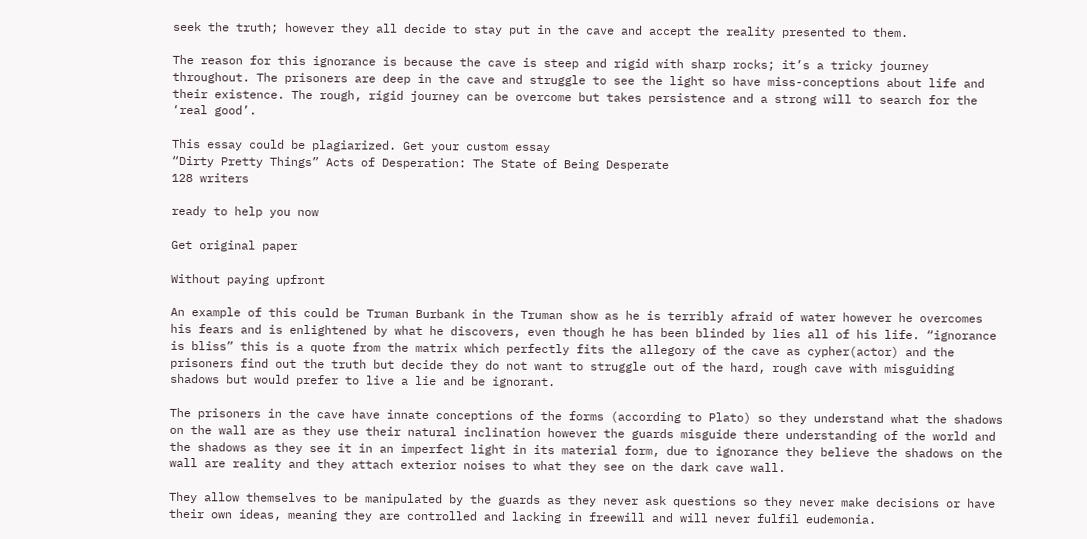seek the truth; however they all decide to stay put in the cave and accept the reality presented to them.

The reason for this ignorance is because the cave is steep and rigid with sharp rocks; it’s a tricky journey throughout. The prisoners are deep in the cave and struggle to see the light so have miss-conceptions about life and their existence. The rough, rigid journey can be overcome but takes persistence and a strong will to search for the ‘real good’.

This essay could be plagiarized. Get your custom essay
“Dirty Pretty Things” Acts of Desperation: The State of Being Desperate
128 writers

ready to help you now

Get original paper

Without paying upfront

An example of this could be Truman Burbank in the Truman show as he is terribly afraid of water however he overcomes his fears and is enlightened by what he discovers, even though he has been blinded by lies all of his life. “ignorance is bliss” this is a quote from the matrix which perfectly fits the allegory of the cave as cypher(actor) and the prisoners find out the truth but decide they do not want to struggle out of the hard, rough cave with misguiding shadows but would prefer to live a lie and be ignorant.

The prisoners in the cave have innate conceptions of the forms (according to Plato) so they understand what the shadows on the wall are as they use their natural inclination however the guards misguide there understanding of the world and the shadows as they see it in an imperfect light in its material form, due to ignorance they believe the shadows on the wall are reality and they attach exterior noises to what they see on the dark cave wall.

They allow themselves to be manipulated by the guards as they never ask questions so they never make decisions or have their own ideas, meaning they are controlled and lacking in freewill and will never fulfil eudemonia.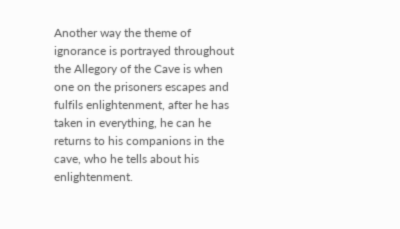Another way the theme of ignorance is portrayed throughout the Allegory of the Cave is when one on the prisoners escapes and fulfils enlightenment, after he has taken in everything, he can he returns to his companions in the cave, who he tells about his enlightenment.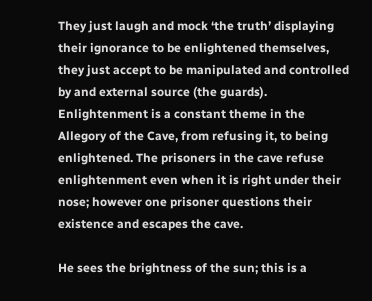They just laugh and mock ‘the truth’ displaying their ignorance to be enlightened themselves, they just accept to be manipulated and controlled by and external source (the guards). Enlightenment is a constant theme in the Allegory of the Cave, from refusing it, to being enlightened. The prisoners in the cave refuse enlightenment even when it is right under their nose; however one prisoner questions their existence and escapes the cave.

He sees the brightness of the sun; this is a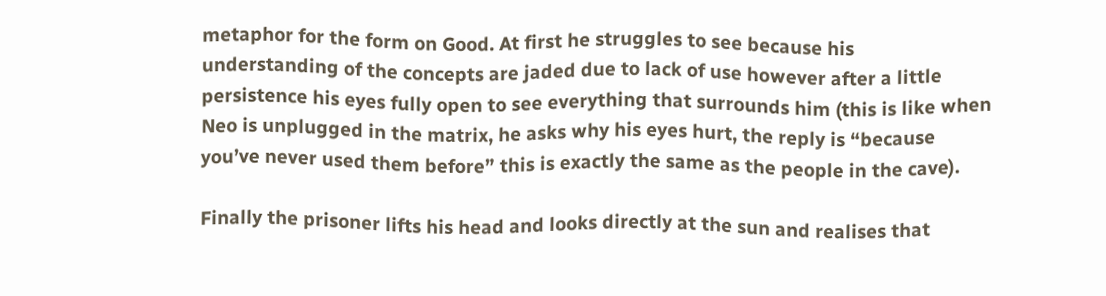metaphor for the form on Good. At first he struggles to see because his understanding of the concepts are jaded due to lack of use however after a little persistence his eyes fully open to see everything that surrounds him (this is like when Neo is unplugged in the matrix, he asks why his eyes hurt, the reply is “because you’ve never used them before” this is exactly the same as the people in the cave).

Finally the prisoner lifts his head and looks directly at the sun and realises that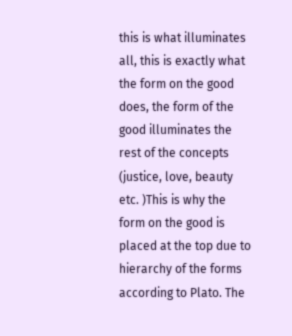this is what illuminates all, this is exactly what the form on the good does, the form of the good illuminates the rest of the concepts (justice, love, beauty etc. )This is why the form on the good is placed at the top due to hierarchy of the forms according to Plato. The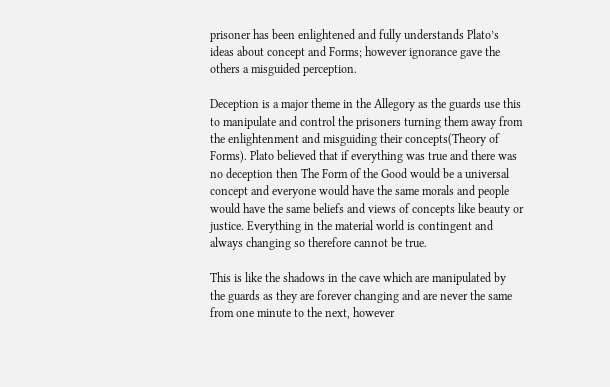prisoner has been enlightened and fully understands Plato’s ideas about concept and Forms; however ignorance gave the others a misguided perception.

Deception is a major theme in the Allegory as the guards use this to manipulate and control the prisoners turning them away from the enlightenment and misguiding their concepts(Theory of Forms). Plato believed that if everything was true and there was no deception then The Form of the Good would be a universal concept and everyone would have the same morals and people would have the same beliefs and views of concepts like beauty or justice. Everything in the material world is contingent and always changing so therefore cannot be true.

This is like the shadows in the cave which are manipulated by the guards as they are forever changing and are never the same from one minute to the next, however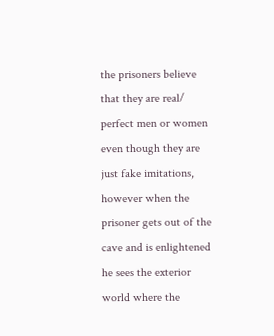the prisoners believe that they are real/ perfect men or women even though they are just fake imitations, however when the prisoner gets out of the cave and is enlightened he sees the exterior world where the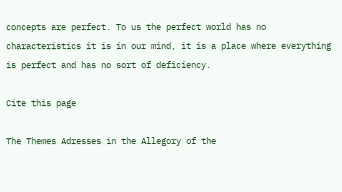concepts are perfect. To us the perfect world has no characteristics it is in our mind, it is a place where everything is perfect and has no sort of deficiency.

Cite this page

The Themes Adresses in the Allegory of the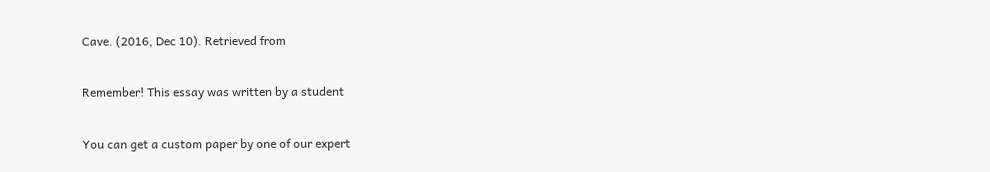Cave. (2016, Dec 10). Retrieved from

Remember! This essay was written by a student

You can get a custom paper by one of our expert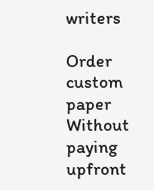writers

Order custom paper Without paying upfront